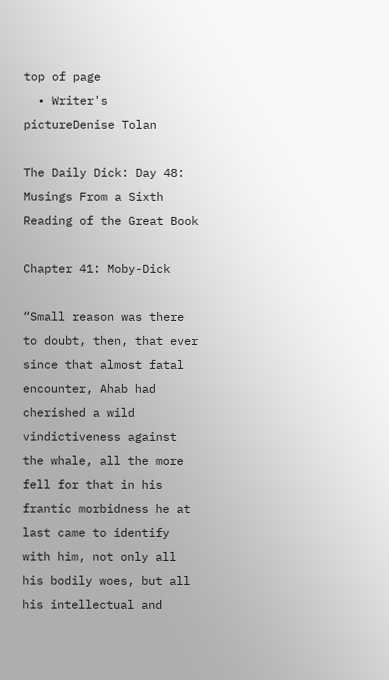top of page
  • Writer's pictureDenise Tolan

The Daily Dick: Day 48: Musings From a Sixth Reading of the Great Book

Chapter 41: Moby-Dick

“Small reason was there to doubt, then, that ever since that almost fatal encounter, Ahab had cherished a wild vindictiveness against the whale, all the more fell for that in his frantic morbidness he at last came to identify with him, not only all his bodily woes, but all his intellectual and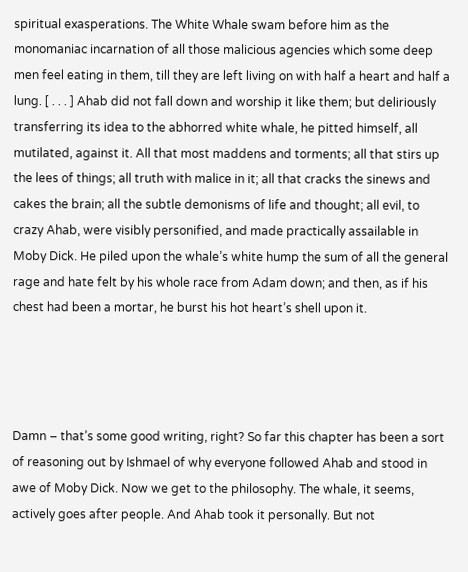spiritual exasperations. The White Whale swam before him as the monomaniac incarnation of all those malicious agencies which some deep men feel eating in them, till they are left living on with half a heart and half a lung. [ . . . ] Ahab did not fall down and worship it like them; but deliriously transferring its idea to the abhorred white whale, he pitted himself, all mutilated, against it. All that most maddens and torments; all that stirs up the lees of things; all truth with malice in it; all that cracks the sinews and cakes the brain; all the subtle demonisms of life and thought; all evil, to crazy Ahab, were visibly personified, and made practically assailable in Moby Dick. He piled upon the whale’s white hump the sum of all the general rage and hate felt by his whole race from Adam down; and then, as if his chest had been a mortar, he burst his hot heart’s shell upon it.




Damn – that’s some good writing, right? So far this chapter has been a sort of reasoning out by Ishmael of why everyone followed Ahab and stood in awe of Moby Dick. Now we get to the philosophy. The whale, it seems, actively goes after people. And Ahab took it personally. But not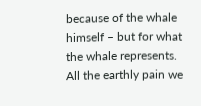because of the whale himself – but for what the whale represents. All the earthly pain we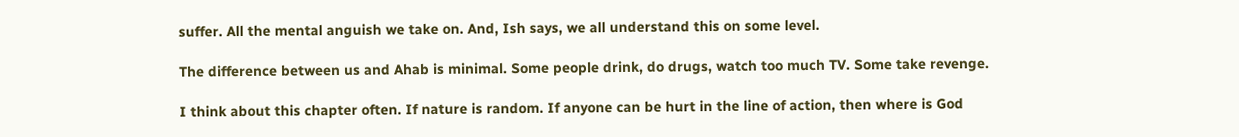suffer. All the mental anguish we take on. And, Ish says, we all understand this on some level.

The difference between us and Ahab is minimal. Some people drink, do drugs, watch too much TV. Some take revenge.

I think about this chapter often. If nature is random. If anyone can be hurt in the line of action, then where is God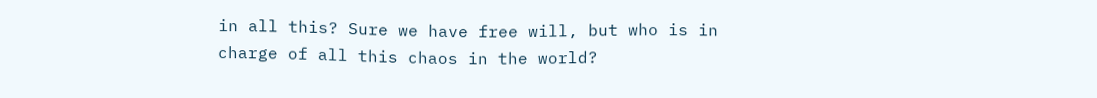in all this? Sure we have free will, but who is in charge of all this chaos in the world?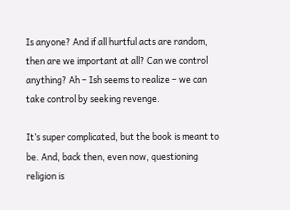Is anyone? And if all hurtful acts are random, then are we important at all? Can we control anything? Ah – Ish seems to realize – we can take control by seeking revenge.

It’s super complicated, but the book is meant to be. And, back then, even now, questioning religion is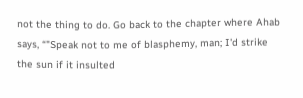not the thing to do. Go back to the chapter where Ahab says, “"Speak not to me of blasphemy, man; I'd strike the sun if it insulted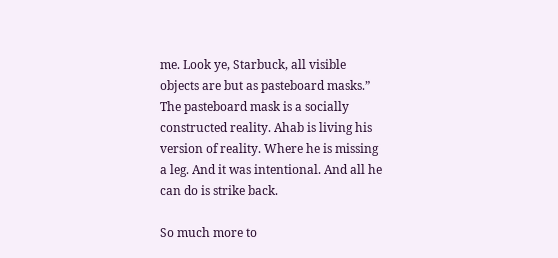me. Look ye, Starbuck, all visible objects are but as pasteboard masks.” The pasteboard mask is a socially constructed reality. Ahab is living his version of reality. Where he is missing a leg. And it was intentional. And all he can do is strike back.

So much more to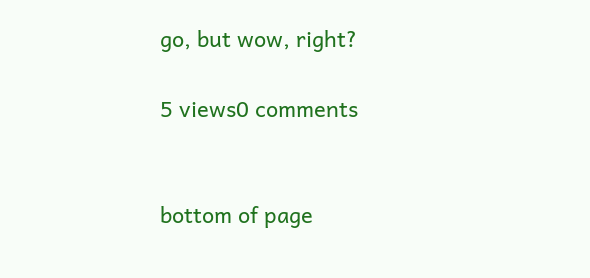go, but wow, right?

5 views0 comments


bottom of page